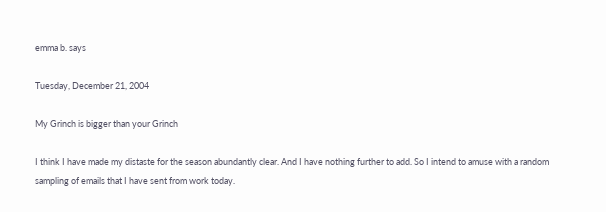emma b. says

Tuesday, December 21, 2004

My Grinch is bigger than your Grinch

I think I have made my distaste for the season abundantly clear. And I have nothing further to add. So I intend to amuse with a random sampling of emails that I have sent from work today.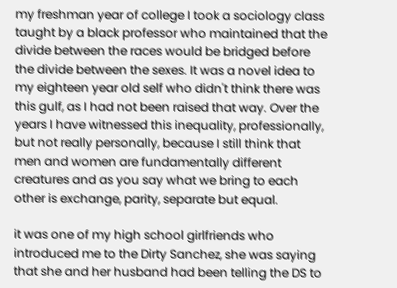my freshman year of college I took a sociology class taught by a black professor who maintained that the divide between the races would be bridged before the divide between the sexes. It was a novel idea to my eighteen year old self who didn't think there was this gulf, as I had not been raised that way. Over the years I have witnessed this inequality, professionally, but not really personally, because I still think that men and women are fundamentally different creatures and as you say what we bring to each other is exchange, parity, separate but equal.

it was one of my high school girlfriends who introduced me to the Dirty Sanchez, she was saying that she and her husband had been telling the DS to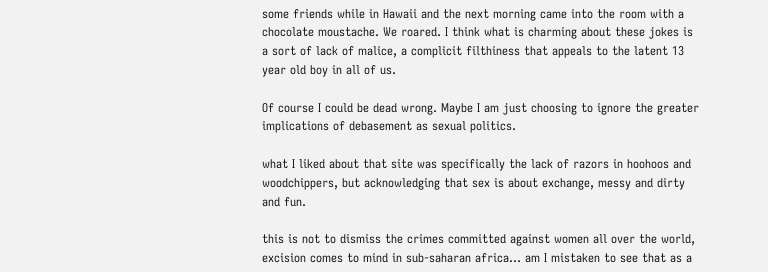some friends while in Hawaii and the next morning came into the room with a chocolate moustache. We roared. I think what is charming about these jokes is a sort of lack of malice, a complicit filthiness that appeals to the latent 13 year old boy in all of us.

Of course I could be dead wrong. Maybe I am just choosing to ignore the greater implications of debasement as sexual politics.

what I liked about that site was specifically the lack of razors in hoohoos and woodchippers, but acknowledging that sex is about exchange, messy and dirty and fun.

this is not to dismiss the crimes committed against women all over the world, excision comes to mind in sub-saharan africa... am I mistaken to see that as a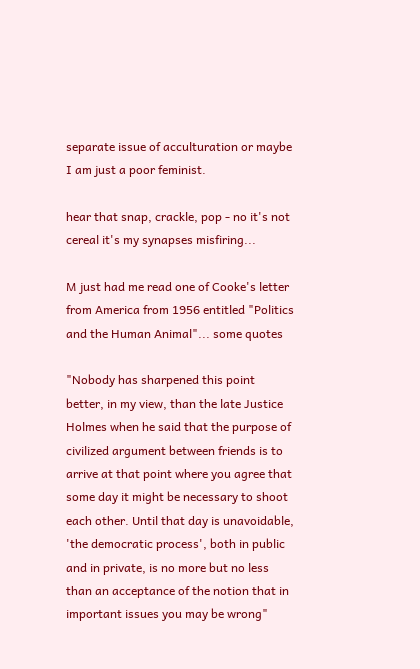separate issue of acculturation or maybe I am just a poor feminist.

hear that snap, crackle, pop - no it's not cereal it's my synapses misfiring...

M just had me read one of Cooke's letter from America from 1956 entitled "Politics and the Human Animal"... some quotes

"Nobody has sharpened this point better, in my view, than the late Justice Holmes when he said that the purpose of civilized argument between friends is to arrive at that point where you agree that some day it might be necessary to shoot each other. Until that day is unavoidable, 'the democratic process', both in public and in private, is no more but no less than an acceptance of the notion that in important issues you may be wrong"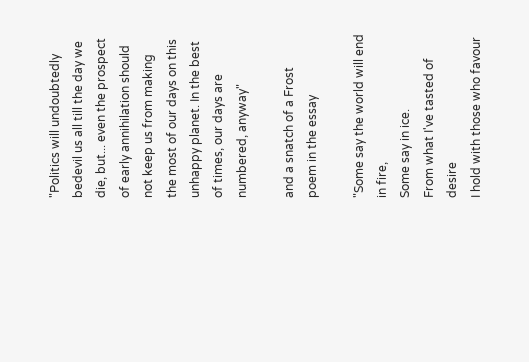"Politics will undoubtedly bedevil us all till the day we die, but... even the prospect of early annihilation should not keep us from making the most of our days on this unhappy planet. In the best of times, our days are numbered, anyway"

and a snatch of a Frost poem in the essay

"Some say the world will end in fire,
Some say in ice.
From what I've tasted of desire
I hold with those who favour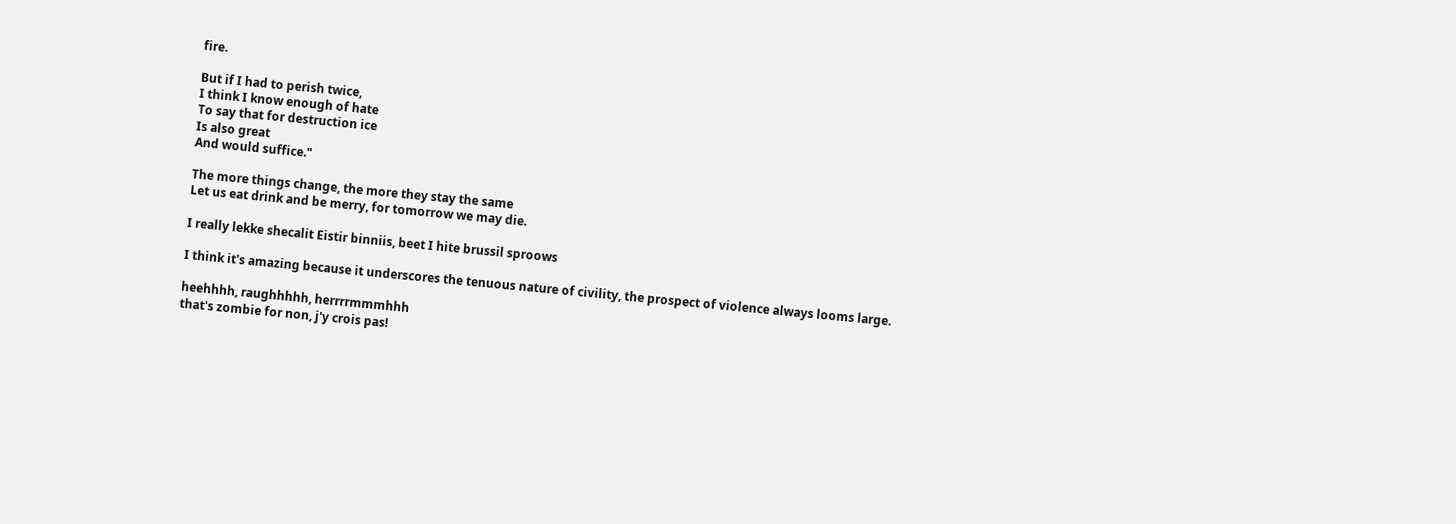fire.

But if I had to perish twice,
I think I know enough of hate
To say that for destruction ice
Is also great
And would suffice."

The more things change, the more they stay the same
Let us eat drink and be merry, for tomorrow we may die.

I really lekke shecalit Eistir binniis, beet I hite brussil sproows

I think it's amazing because it underscores the tenuous nature of civility, the prospect of violence always looms large.

heehhhh, raughhhhh, herrrrmmmhhh
that's zombie for non, j'y crois pas!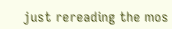just rereading the mos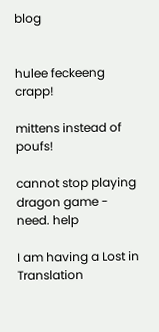blog


hulee feckeeng crapp!

mittens instead of poufs!

cannot stop playing dragon game - need. help

I am having a Lost in Translation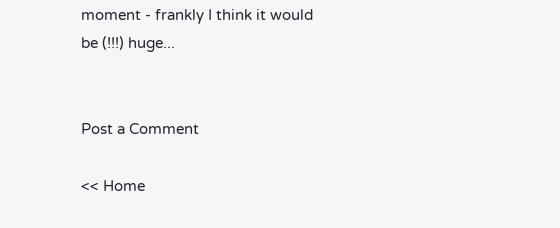moment - frankly I think it would be (!!!) huge...


Post a Comment

<< Home